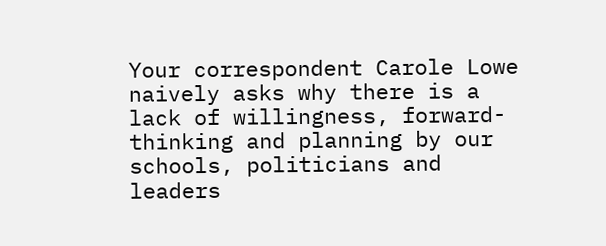Your correspondent Carole Lowe naively asks why there is a lack of willingness, forward-thinking and planning by our schools, politicians and leaders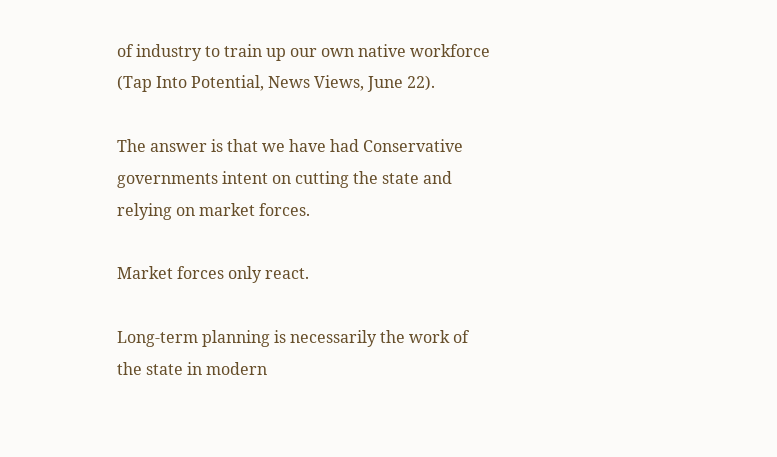of industry to train up our own native workforce (Tap Into Potential, News Views, June 22).

The answer is that we have had Conservative governments intent on cutting the state and relying on market forces.

Market forces only react.

Long-term planning is necessarily the work of the state in modern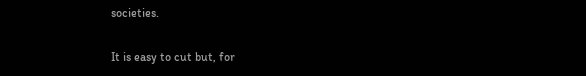societies.

It is easy to cut but, for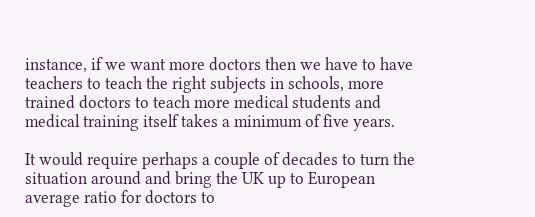instance, if we want more doctors then we have to have teachers to teach the right subjects in schools, more trained doctors to teach more medical students and medical training itself takes a minimum of five years.

It would require perhaps a couple of decades to turn the situation around and bring the UK up to European average ratio for doctors to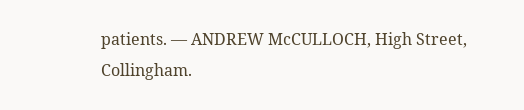patients. — ANDREW McCULLOCH, High Street, Collingham.